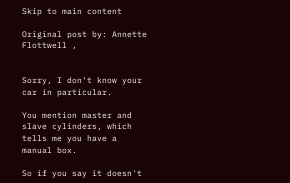Skip to main content

Original post by: Annette Flottwell ,


Sorry, I don't know your car in particular.

You mention master and slave cylinders, which tells me you have a manual box.

So if you say it doesn't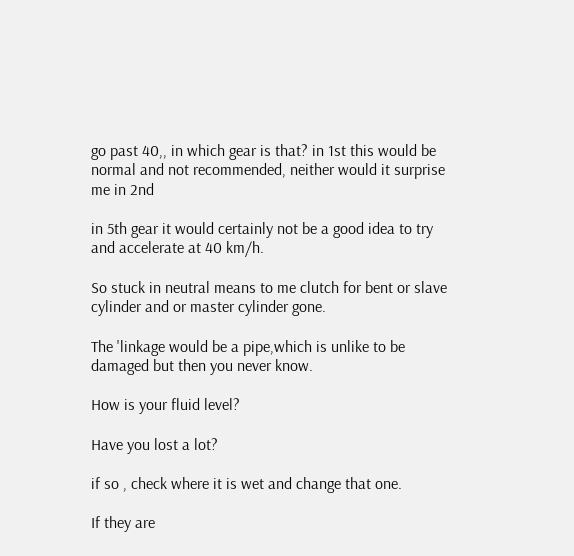go past 40,, in which gear is that? in 1st this would be normal and not recommended, neither would it surprise me in 2nd

in 5th gear it would certainly not be a good idea to try and accelerate at 40 km/h.

So stuck in neutral means to me clutch for bent or slave cylinder and or master cylinder gone.

The 'linkage would be a pipe,which is unlike to be damaged but then you never know.

How is your fluid level?

Have you lost a lot?

if so , check where it is wet and change that one.

If they are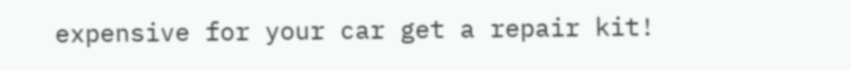expensive for your car get a repair kit!